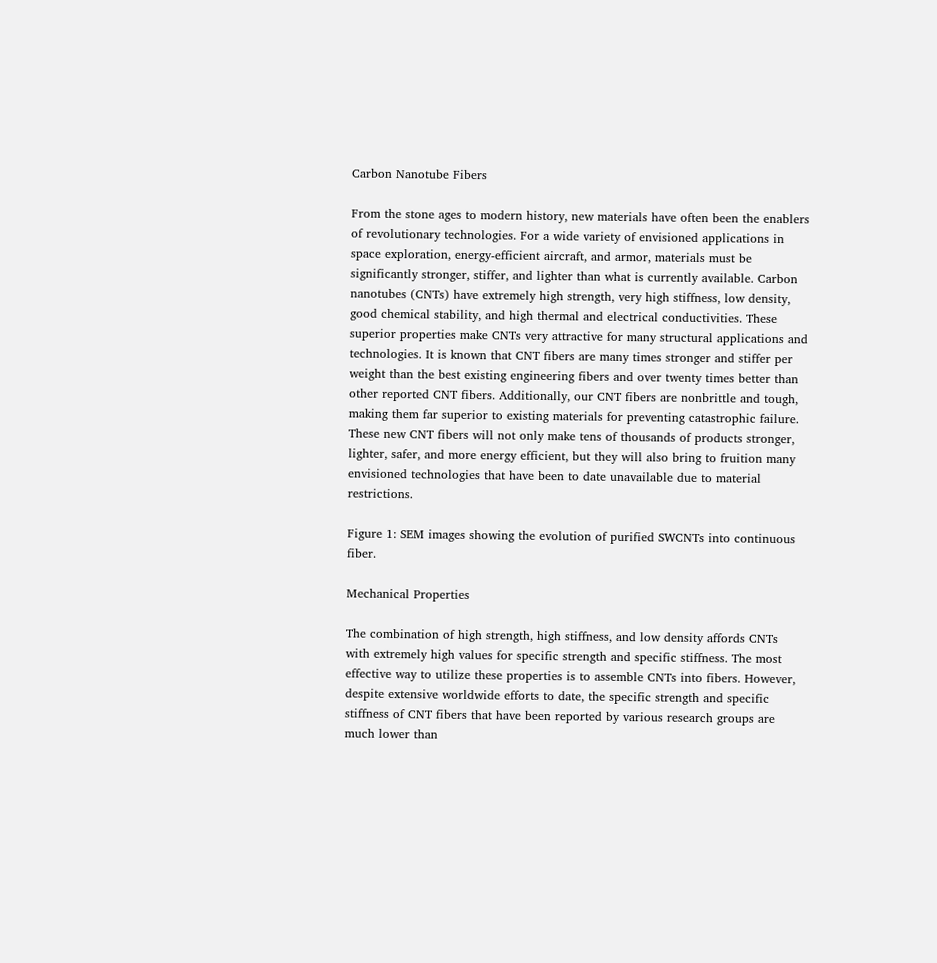Carbon Nanotube Fibers

From the stone ages to modern history, new materials have often been the enablers of revolutionary technologies. For a wide variety of envisioned applications in space exploration, energy-efficient aircraft, and armor, materials must be significantly stronger, stiffer, and lighter than what is currently available. Carbon nanotubes (CNTs) have extremely high strength, very high stiffness, low density, good chemical stability, and high thermal and electrical conductivities. These superior properties make CNTs very attractive for many structural applications and technologies. It is known that CNT fibers are many times stronger and stiffer per weight than the best existing engineering fibers and over twenty times better than other reported CNT fibers. Additionally, our CNT fibers are nonbrittle and tough, making them far superior to existing materials for preventing catastrophic failure. These new CNT fibers will not only make tens of thousands of products stronger, lighter, safer, and more energy efficient, but they will also bring to fruition many envisioned technologies that have been to date unavailable due to material restrictions.

Figure 1: SEM images showing the evolution of purified SWCNTs into continuous fiber.

Mechanical Properties

The combination of high strength, high stiffness, and low density affords CNTs with extremely high values for specific strength and specific stiffness. The most effective way to utilize these properties is to assemble CNTs into fibers. However, despite extensive worldwide efforts to date, the specific strength and specific stiffness of CNT fibers that have been reported by various research groups are much lower than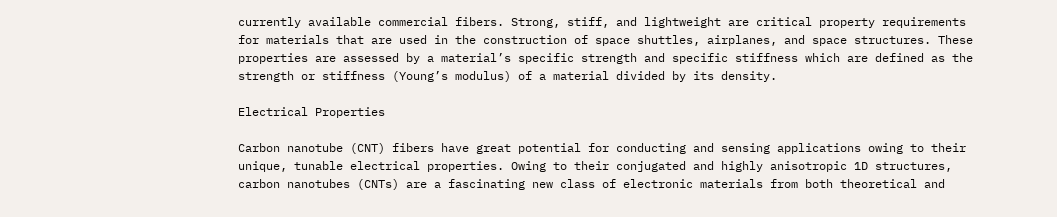currently available commercial fibers. Strong, stiff, and lightweight are critical property requirements for materials that are used in the construction of space shuttles, airplanes, and space structures. These properties are assessed by a material’s specific strength and specific stiffness which are defined as the strength or stiffness (Young’s modulus) of a material divided by its density.

Electrical Properties

Carbon nanotube (CNT) fibers have great potential for conducting and sensing applications owing to their unique, tunable electrical properties. Owing to their conjugated and highly anisotropic 1D structures, carbon nanotubes (CNTs) are a fascinating new class of electronic materials from both theoretical and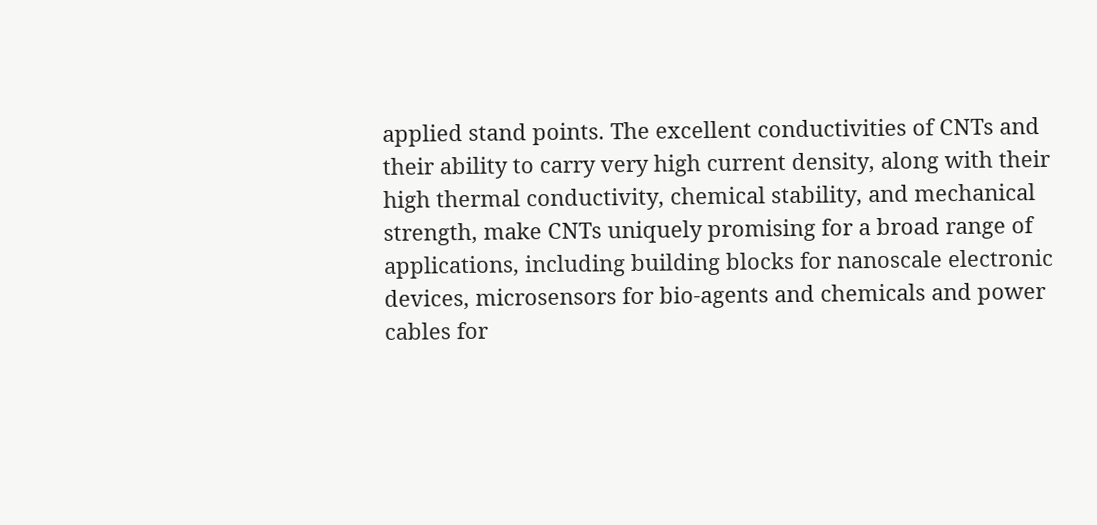applied stand points. The excellent conductivities of CNTs and their ability to carry very high current density, along with their high thermal conductivity, chemical stability, and mechanical strength, make CNTs uniquely promising for a broad range of applications, including building blocks for nanoscale electronic devices, microsensors for bio-agents and chemicals and power cables for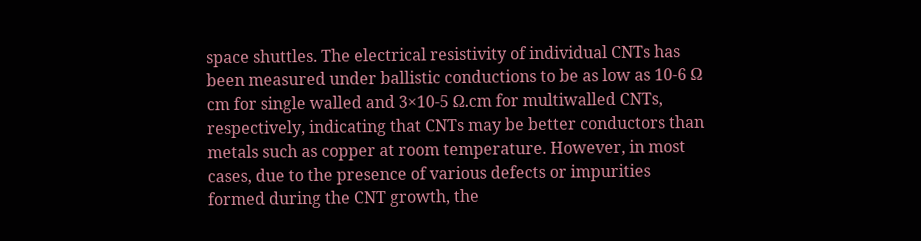space shuttles. The electrical resistivity of individual CNTs has been measured under ballistic conductions to be as low as 10-6 Ω cm for single walled and 3×10-5 Ω.cm for multiwalled CNTs, respectively, indicating that CNTs may be better conductors than metals such as copper at room temperature. However, in most cases, due to the presence of various defects or impurities formed during the CNT growth, the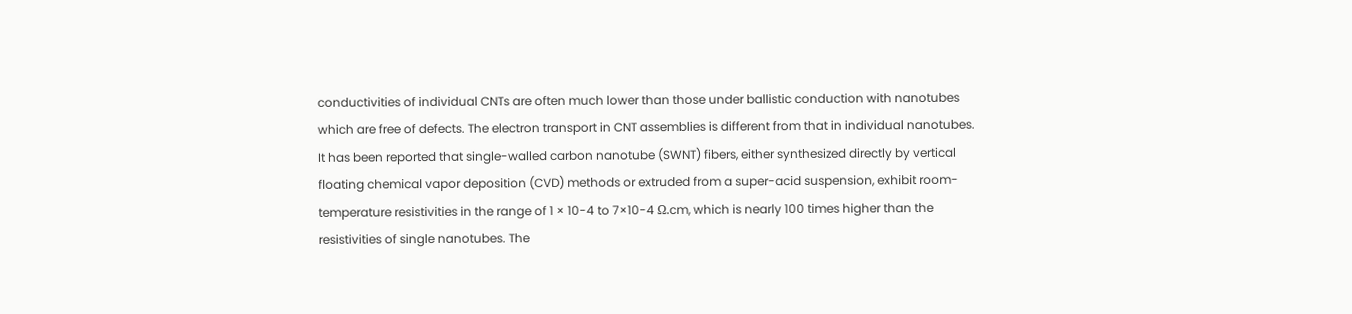conductivities of individual CNTs are often much lower than those under ballistic conduction with nanotubes which are free of defects. The electron transport in CNT assemblies is different from that in individual nanotubes. It has been reported that single-walled carbon nanotube (SWNT) fibers, either synthesized directly by vertical floating chemical vapor deposition (CVD) methods or extruded from a super-acid suspension, exhibit room-temperature resistivities in the range of 1 × 10-4 to 7×10-4 Ω.cm, which is nearly 100 times higher than the resistivities of single nanotubes. The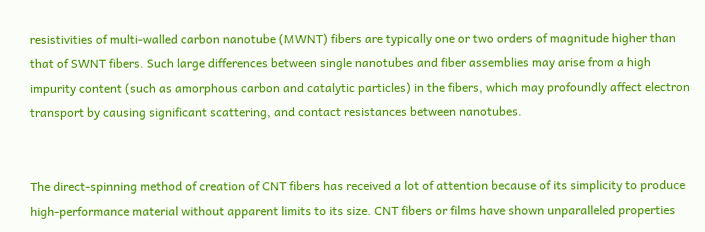resistivities of multi-walled carbon nanotube (MWNT) fibers are typically one or two orders of magnitude higher than that of SWNT fibers. Such large differences between single nanotubes and fiber assemblies may arise from a high impurity content (such as amorphous carbon and catalytic particles) in the fibers, which may profoundly affect electron transport by causing significant scattering, and contact resistances between nanotubes.


The direct-spinning method of creation of CNT fibers has received a lot of attention because of its simplicity to produce high-performance material without apparent limits to its size. CNT fibers or films have shown unparalleled properties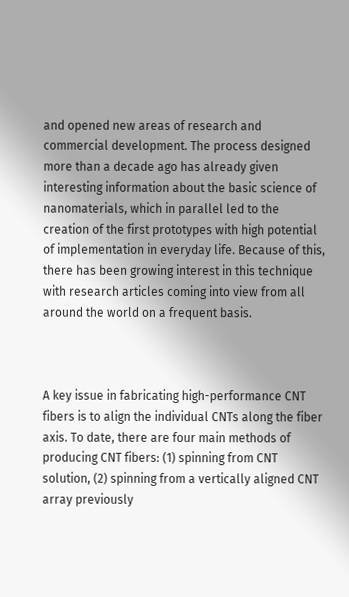and opened new areas of research and commercial development. The process designed more than a decade ago has already given interesting information about the basic science of nanomaterials, which in parallel led to the creation of the first prototypes with high potential of implementation in everyday life. Because of this, there has been growing interest in this technique with research articles coming into view from all around the world on a frequent basis.



A key issue in fabricating high-performance CNT fibers is to align the individual CNTs along the fiber axis. To date, there are four main methods of producing CNT fibers: (1) spinning from CNT solution, (2) spinning from a vertically aligned CNT array previously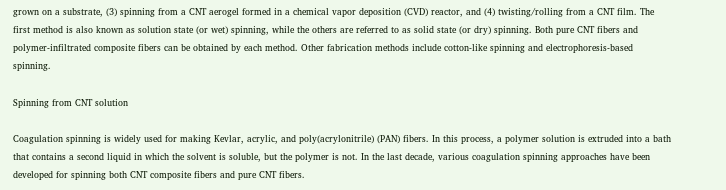grown on a substrate, (3) spinning from a CNT aerogel formed in a chemical vapor deposition (CVD) reactor, and (4) twisting/rolling from a CNT film. The first method is also known as solution state (or wet) spinning, while the others are referred to as solid state (or dry) spinning. Both pure CNT fibers and polymer-infiltrated composite fibers can be obtained by each method. Other fabrication methods include cotton-like spinning and electrophoresis-based spinning.

Spinning from CNT solution

Coagulation spinning is widely used for making Kevlar, acrylic, and poly(acrylonitrile) (PAN) fibers. In this process, a polymer solution is extruded into a bath that contains a second liquid in which the solvent is soluble, but the polymer is not. In the last decade, various coagulation spinning approaches have been developed for spinning both CNT composite fibers and pure CNT fibers.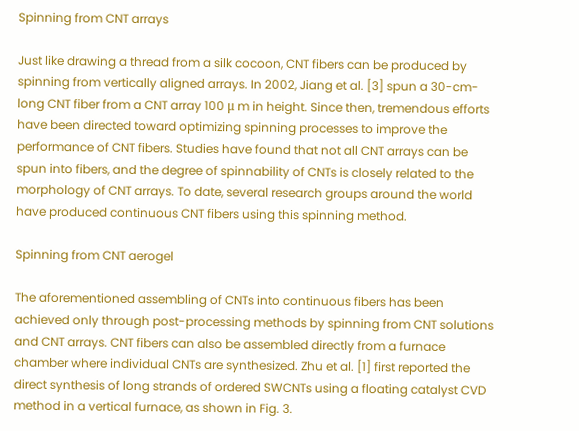Spinning from CNT arrays

Just like drawing a thread from a silk cocoon, CNT fibers can be produced by spinning from vertically aligned arrays. In 2002, Jiang et al. [3] spun a 30-cm-long CNT fiber from a CNT array 100 μ m in height. Since then, tremendous efforts have been directed toward optimizing spinning processes to improve the performance of CNT fibers. Studies have found that not all CNT arrays can be spun into fibers, and the degree of spinnability of CNTs is closely related to the morphology of CNT arrays. To date, several research groups around the world have produced continuous CNT fibers using this spinning method.

Spinning from CNT aerogel

The aforementioned assembling of CNTs into continuous fibers has been achieved only through post-processing methods by spinning from CNT solutions and CNT arrays. CNT fibers can also be assembled directly from a furnace chamber where individual CNTs are synthesized. Zhu et al. [1] first reported the direct synthesis of long strands of ordered SWCNTs using a floating catalyst CVD method in a vertical furnace, as shown in Fig. 3.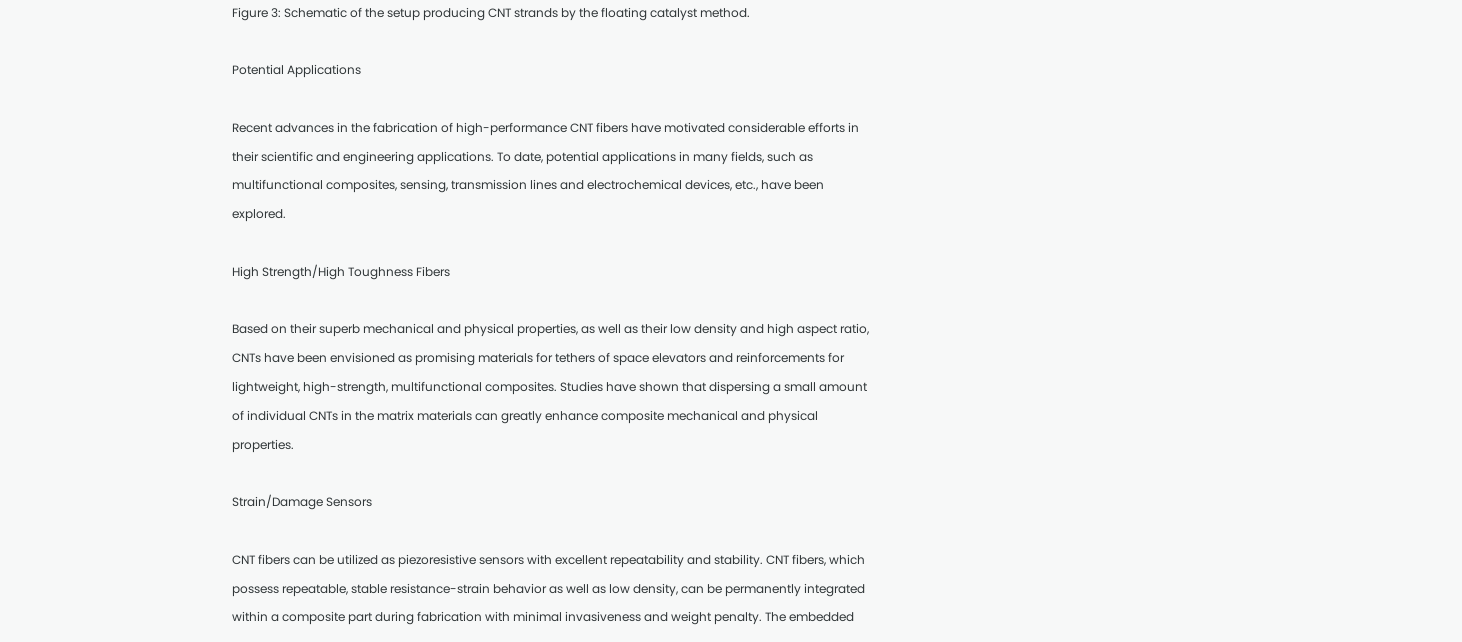Figure 3: Schematic of the setup producing CNT strands by the floating catalyst method.

Potential Applications

Recent advances in the fabrication of high-performance CNT fibers have motivated considerable efforts in their scientific and engineering applications. To date, potential applications in many fields, such as multifunctional composites, sensing, transmission lines and electrochemical devices, etc., have been explored.

High Strength/High Toughness Fibers

Based on their superb mechanical and physical properties, as well as their low density and high aspect ratio, CNTs have been envisioned as promising materials for tethers of space elevators and reinforcements for lightweight, high-strength, multifunctional composites. Studies have shown that dispersing a small amount of individual CNTs in the matrix materials can greatly enhance composite mechanical and physical properties.

Strain/Damage Sensors

CNT fibers can be utilized as piezoresistive sensors with excellent repeatability and stability. CNT fibers, which possess repeatable, stable resistance-strain behavior as well as low density, can be permanently integrated within a composite part during fabrication with minimal invasiveness and weight penalty. The embedded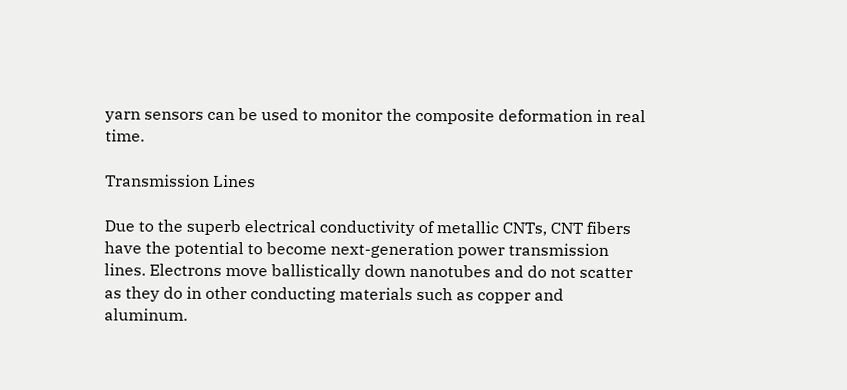yarn sensors can be used to monitor the composite deformation in real time.

Transmission Lines

Due to the superb electrical conductivity of metallic CNTs, CNT fibers have the potential to become next-generation power transmission lines. Electrons move ballistically down nanotubes and do not scatter as they do in other conducting materials such as copper and aluminum.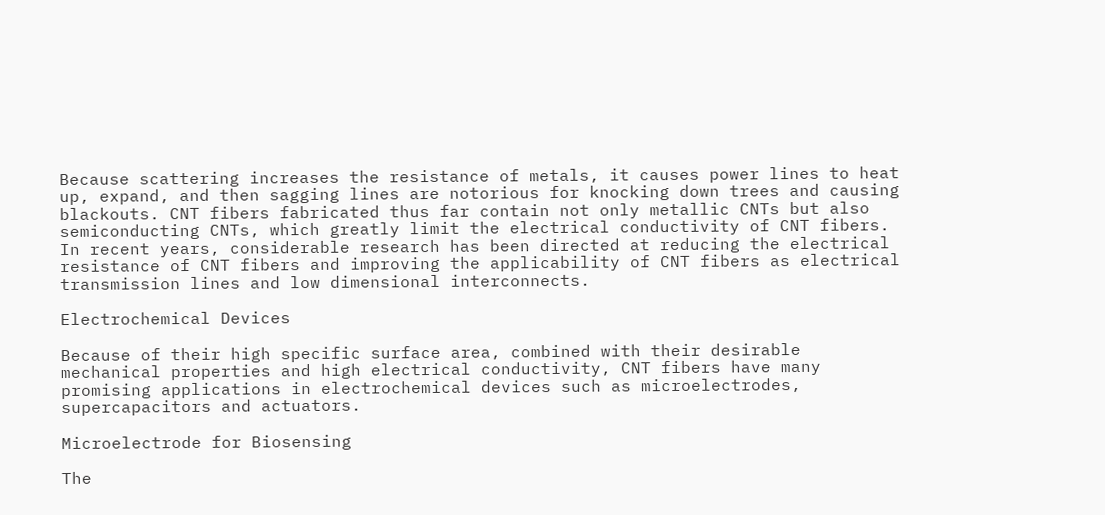Because scattering increases the resistance of metals, it causes power lines to heat up, expand, and then sagging lines are notorious for knocking down trees and causing blackouts. CNT fibers fabricated thus far contain not only metallic CNTs but also semiconducting CNTs, which greatly limit the electrical conductivity of CNT fibers. In recent years, considerable research has been directed at reducing the electrical resistance of CNT fibers and improving the applicability of CNT fibers as electrical transmission lines and low dimensional interconnects.

Electrochemical Devices

Because of their high specific surface area, combined with their desirable mechanical properties and high electrical conductivity, CNT fibers have many promising applications in electrochemical devices such as microelectrodes, supercapacitors and actuators.

Microelectrode for Biosensing

The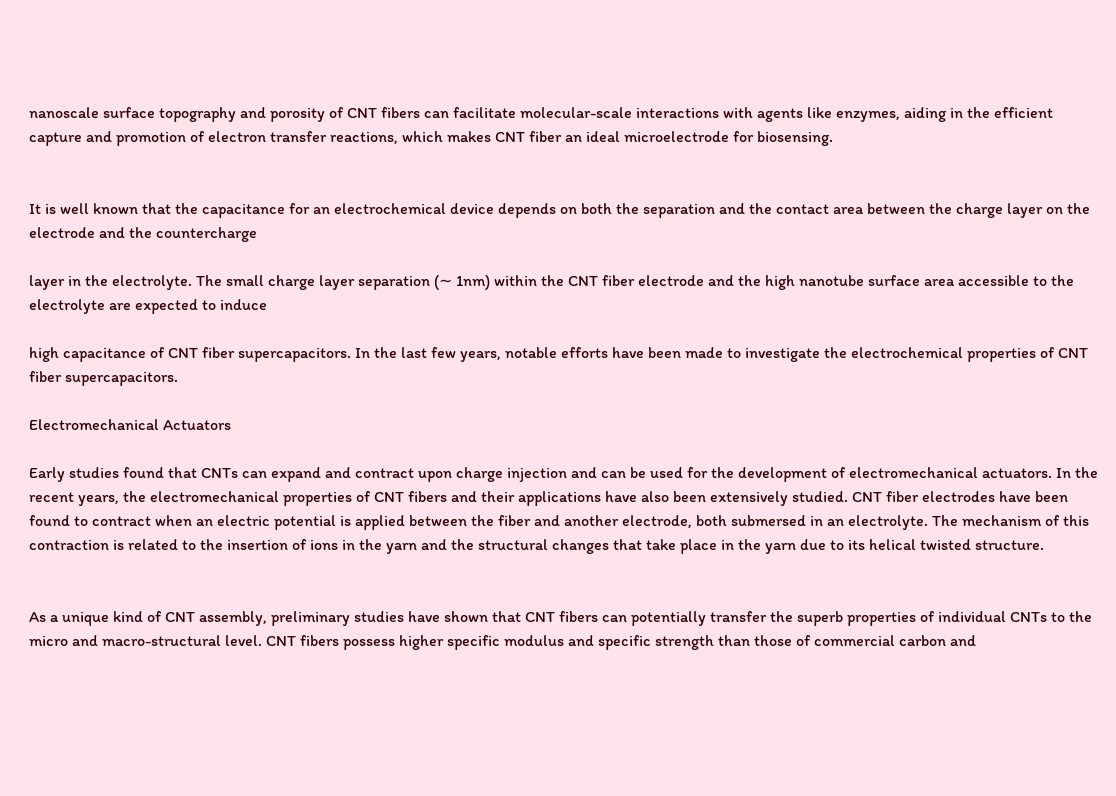nanoscale surface topography and porosity of CNT fibers can facilitate molecular-scale interactions with agents like enzymes, aiding in the efficient capture and promotion of electron transfer reactions, which makes CNT fiber an ideal microelectrode for biosensing.


It is well known that the capacitance for an electrochemical device depends on both the separation and the contact area between the charge layer on the electrode and the countercharge

layer in the electrolyte. The small charge layer separation (∼ 1nm) within the CNT fiber electrode and the high nanotube surface area accessible to the electrolyte are expected to induce

high capacitance of CNT fiber supercapacitors. In the last few years, notable efforts have been made to investigate the electrochemical properties of CNT fiber supercapacitors.

Electromechanical Actuators

Early studies found that CNTs can expand and contract upon charge injection and can be used for the development of electromechanical actuators. In the recent years, the electromechanical properties of CNT fibers and their applications have also been extensively studied. CNT fiber electrodes have been found to contract when an electric potential is applied between the fiber and another electrode, both submersed in an electrolyte. The mechanism of this contraction is related to the insertion of ions in the yarn and the structural changes that take place in the yarn due to its helical twisted structure.


As a unique kind of CNT assembly, preliminary studies have shown that CNT fibers can potentially transfer the superb properties of individual CNTs to the micro and macro-structural level. CNT fibers possess higher specific modulus and specific strength than those of commercial carbon and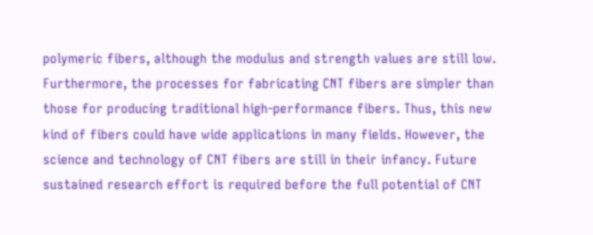polymeric fibers, although the modulus and strength values are still low. Furthermore, the processes for fabricating CNT fibers are simpler than those for producing traditional high-performance fibers. Thus, this new kind of fibers could have wide applications in many fields. However, the science and technology of CNT fibers are still in their infancy. Future sustained research effort is required before the full potential of CNT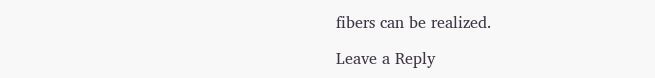fibers can be realized.

Leave a Reply